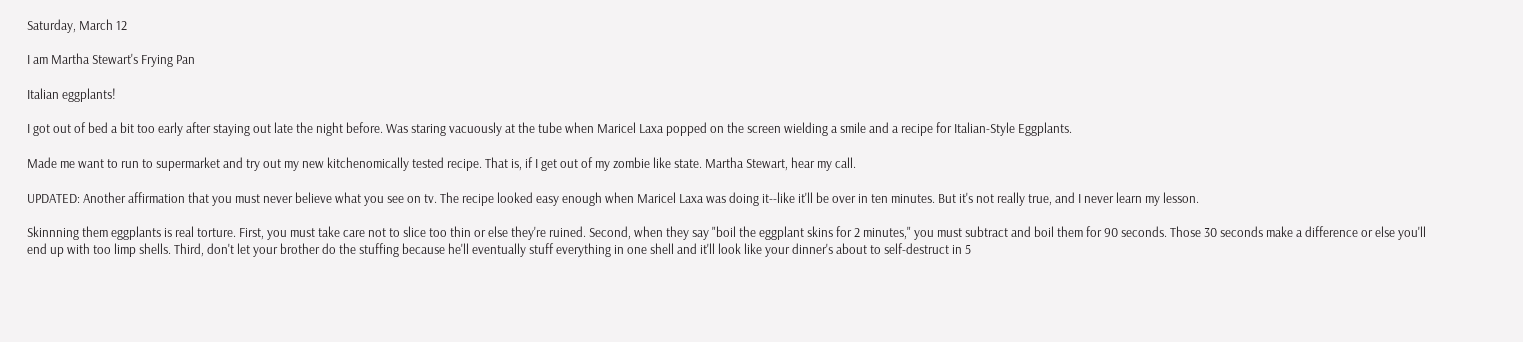Saturday, March 12

I am Martha Stewart's Frying Pan

Italian eggplants!

I got out of bed a bit too early after staying out late the night before. Was staring vacuously at the tube when Maricel Laxa popped on the screen wielding a smile and a recipe for Italian-Style Eggplants.

Made me want to run to supermarket and try out my new kitchenomically tested recipe. That is, if I get out of my zombie like state. Martha Stewart, hear my call.

UPDATED: Another affirmation that you must never believe what you see on tv. The recipe looked easy enough when Maricel Laxa was doing it--like it'll be over in ten minutes. But it's not really true, and I never learn my lesson.

Skinnning them eggplants is real torture. First, you must take care not to slice too thin or else they're ruined. Second, when they say "boil the eggplant skins for 2 minutes," you must subtract and boil them for 90 seconds. Those 30 seconds make a difference or else you'll end up with too limp shells. Third, don't let your brother do the stuffing because he'll eventually stuff everything in one shell and it'll look like your dinner's about to self-destruct in 5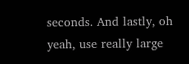seconds. And lastly, oh yeah, use really large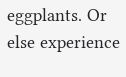eggplants. Or else experience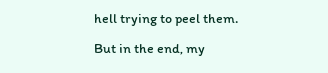hell trying to peel them.

But in the end, my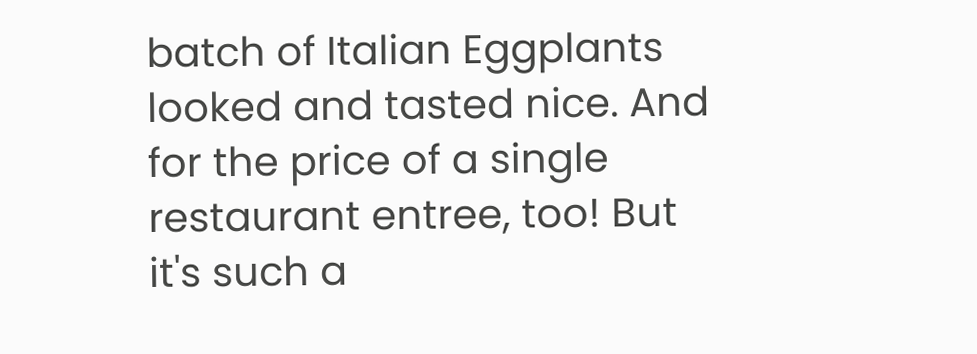batch of Italian Eggplants looked and tasted nice. And for the price of a single restaurant entree, too! But it's such a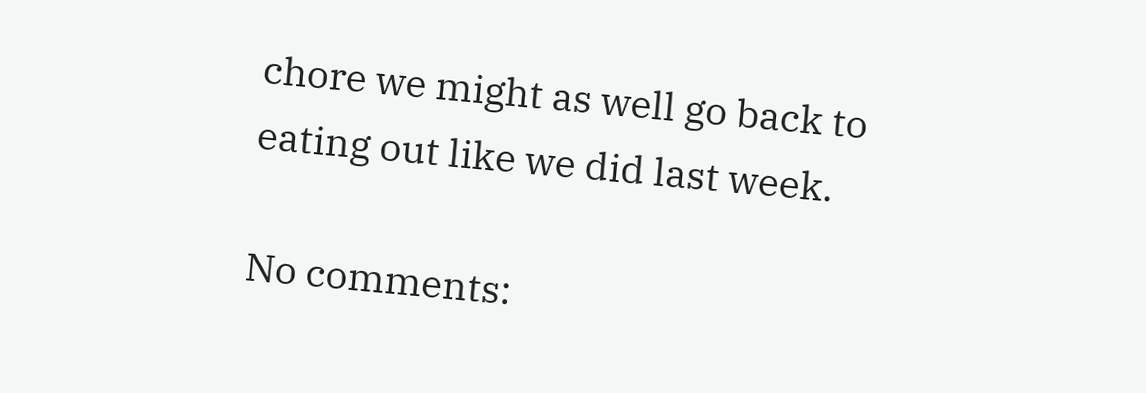chore we might as well go back to eating out like we did last week.

No comments: